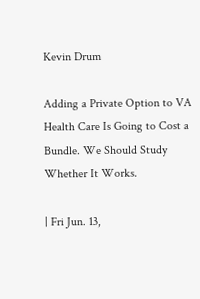Kevin Drum

Adding a Private Option to VA Health Care Is Going to Cost a Bundle. We Should Study Whether It Works.

| Fri Jun. 13,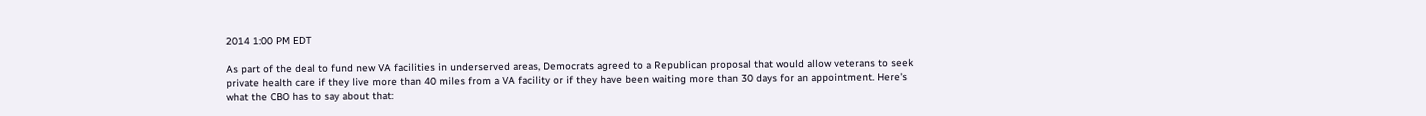2014 1:00 PM EDT

As part of the deal to fund new VA facilities in underserved areas, Democrats agreed to a Republican proposal that would allow veterans to seek private health care if they live more than 40 miles from a VA facility or if they have been waiting more than 30 days for an appointment. Here's what the CBO has to say about that: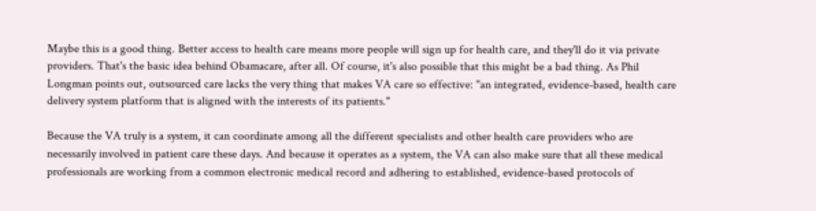Maybe this is a good thing. Better access to health care means more people will sign up for health care, and they'll do it via private providers. That's the basic idea behind Obamacare, after all. Of course, it's also possible that this might be a bad thing. As Phil Longman points out, outsourced care lacks the very thing that makes VA care so effective: "an integrated, evidence-based, health care delivery system platform that is aligned with the interests of its patients."

Because the VA truly is a system, it can coordinate among all the different specialists and other health care providers who are necessarily involved in patient care these days. And because it operates as a system, the VA can also make sure that all these medical professionals are working from a common electronic medical record and adhering to established, evidence-based protocols of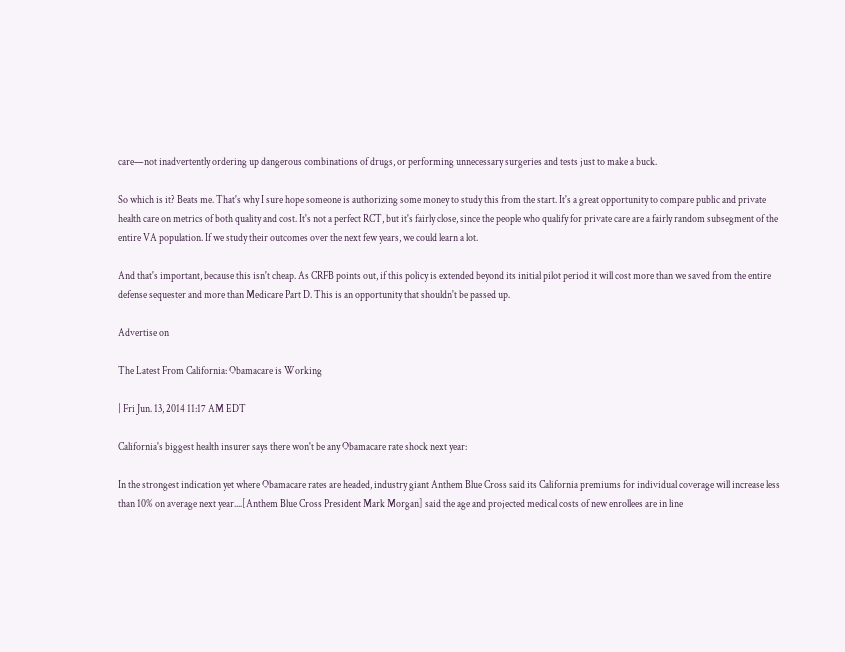care—not inadvertently ordering up dangerous combinations of drugs, or performing unnecessary surgeries and tests just to make a buck.

So which is it? Beats me. That's why I sure hope someone is authorizing some money to study this from the start. It's a great opportunity to compare public and private health care on metrics of both quality and cost. It's not a perfect RCT, but it's fairly close, since the people who qualify for private care are a fairly random subsegment of the entire VA population. If we study their outcomes over the next few years, we could learn a lot.

And that's important, because this isn't cheap. As CRFB points out, if this policy is extended beyond its initial pilot period it will cost more than we saved from the entire defense sequester and more than Medicare Part D. This is an opportunity that shouldn't be passed up.

Advertise on

The Latest From California: Obamacare is Working

| Fri Jun. 13, 2014 11:17 AM EDT

California's biggest health insurer says there won't be any Obamacare rate shock next year:

In the strongest indication yet where Obamacare rates are headed, industry giant Anthem Blue Cross said its California premiums for individual coverage will increase less than 10% on average next year....[Anthem Blue Cross President Mark Morgan] said the age and projected medical costs of new enrollees are in line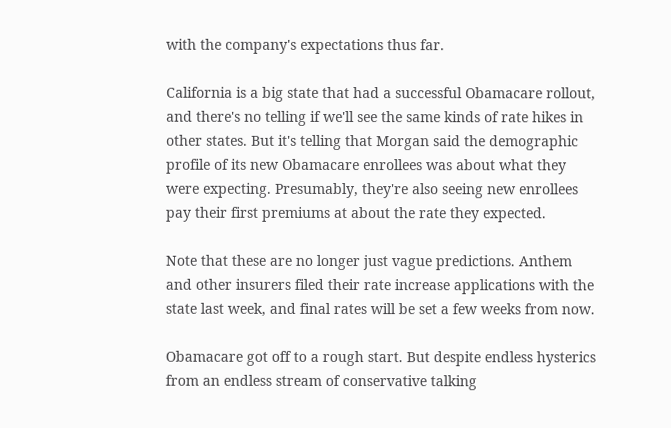with the company's expectations thus far.

California is a big state that had a successful Obamacare rollout, and there's no telling if we'll see the same kinds of rate hikes in other states. But it's telling that Morgan said the demographic profile of its new Obamacare enrollees was about what they were expecting. Presumably, they're also seeing new enrollees pay their first premiums at about the rate they expected.

Note that these are no longer just vague predictions. Anthem and other insurers filed their rate increase applications with the state last week, and final rates will be set a few weeks from now.

Obamacare got off to a rough start. But despite endless hysterics from an endless stream of conservative talking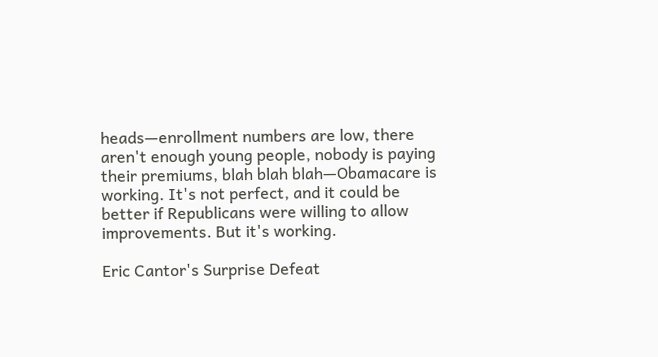heads—enrollment numbers are low, there aren't enough young people, nobody is paying their premiums, blah blah blah—Obamacare is working. It's not perfect, and it could be better if Republicans were willing to allow improvements. But it's working.

Eric Cantor's Surprise Defeat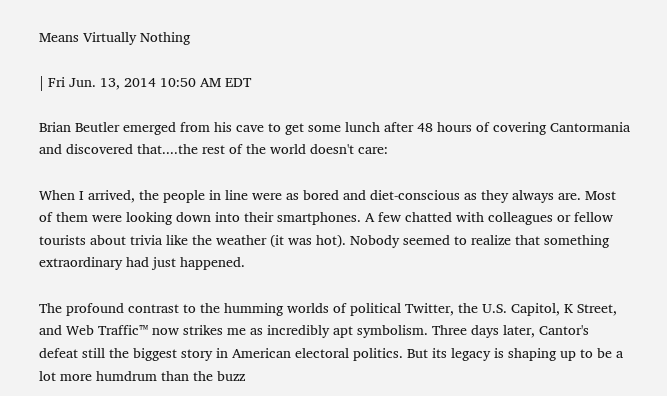Means Virtually Nothing

| Fri Jun. 13, 2014 10:50 AM EDT

Brian Beutler emerged from his cave to get some lunch after 48 hours of covering Cantormania and discovered that....the rest of the world doesn't care:

When I arrived, the people in line were as bored and diet-conscious as they always are. Most of them were looking down into their smartphones. A few chatted with colleagues or fellow tourists about trivia like the weather (it was hot). Nobody seemed to realize that something extraordinary had just happened.

The profound contrast to the humming worlds of political Twitter, the U.S. Capitol, K Street, and Web Traffic™ now strikes me as incredibly apt symbolism. Three days later, Cantor's defeat still the biggest story in American electoral politics. But its legacy is shaping up to be a lot more humdrum than the buzz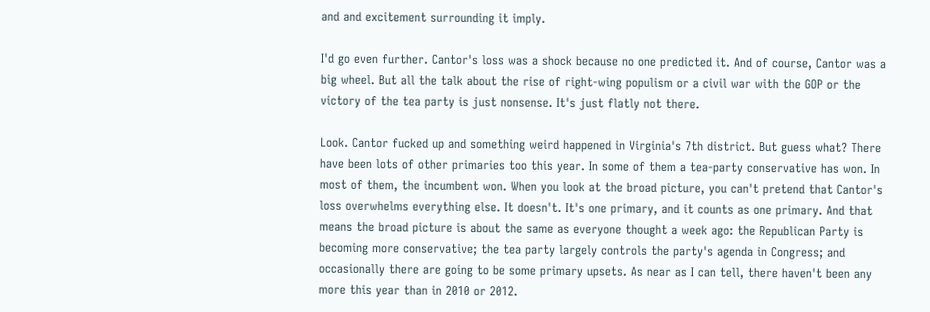and and excitement surrounding it imply.

I'd go even further. Cantor's loss was a shock because no one predicted it. And of course, Cantor was a big wheel. But all the talk about the rise of right-wing populism or a civil war with the GOP or the victory of the tea party is just nonsense. It's just flatly not there.

Look. Cantor fucked up and something weird happened in Virginia's 7th district. But guess what? There have been lots of other primaries too this year. In some of them a tea-party conservative has won. In most of them, the incumbent won. When you look at the broad picture, you can't pretend that Cantor's loss overwhelms everything else. It doesn't. It's one primary, and it counts as one primary. And that means the broad picture is about the same as everyone thought a week ago: the Republican Party is becoming more conservative; the tea party largely controls the party's agenda in Congress; and occasionally there are going to be some primary upsets. As near as I can tell, there haven't been any more this year than in 2010 or 2012.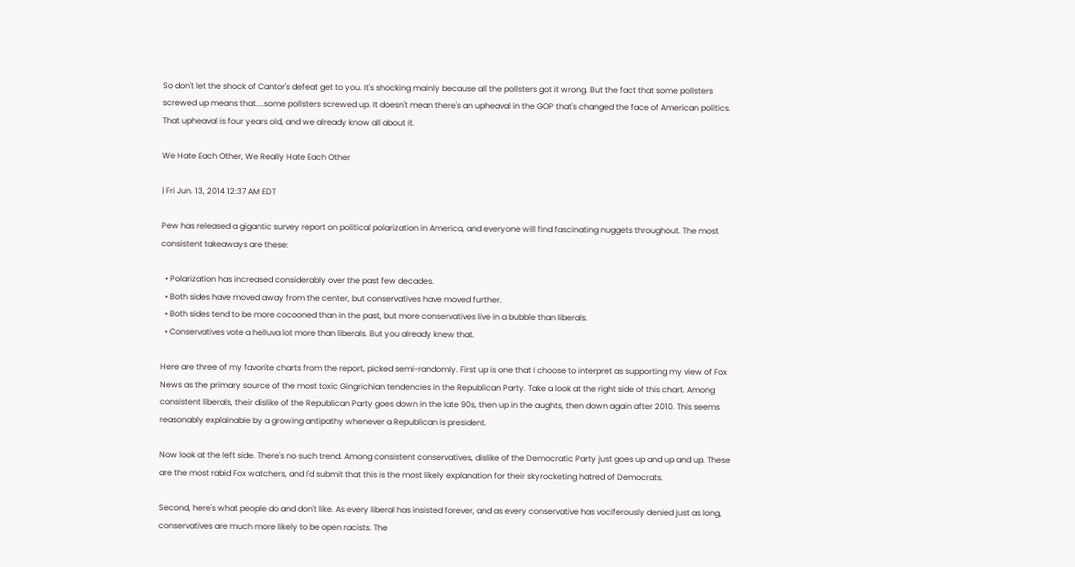So don't let the shock of Cantor's defeat get to you. It's shocking mainly because all the pollsters got it wrong. But the fact that some pollsters screwed up means that....some pollsters screwed up. It doesn't mean there's an upheaval in the GOP that's changed the face of American politics. That upheaval is four years old, and we already know all about it.

We Hate Each Other, We Really Hate Each Other

| Fri Jun. 13, 2014 12:37 AM EDT

Pew has released a gigantic survey report on political polarization in America, and everyone will find fascinating nuggets throughout. The most consistent takeaways are these:

  • Polarization has increased considerably over the past few decades.
  • Both sides have moved away from the center, but conservatives have moved further.
  • Both sides tend to be more cocooned than in the past, but more conservatives live in a bubble than liberals.
  • Conservatives vote a helluva lot more than liberals. But you already knew that.

Here are three of my favorite charts from the report, picked semi-randomly. First up is one that I choose to interpret as supporting my view of Fox News as the primary source of the most toxic Gingrichian tendencies in the Republican Party. Take a look at the right side of this chart. Among consistent liberals, their dislike of the Republican Party goes down in the late 90s, then up in the aughts, then down again after 2010. This seems reasonably explainable by a growing antipathy whenever a Republican is president.

Now look at the left side. There's no such trend. Among consistent conservatives, dislike of the Democratic Party just goes up and up and up. These are the most rabid Fox watchers, and I'd submit that this is the most likely explanation for their skyrocketing hatred of Democrats.

Second, here's what people do and don't like. As every liberal has insisted forever, and as every conservative has vociferously denied just as long, conservatives are much more likely to be open racists. The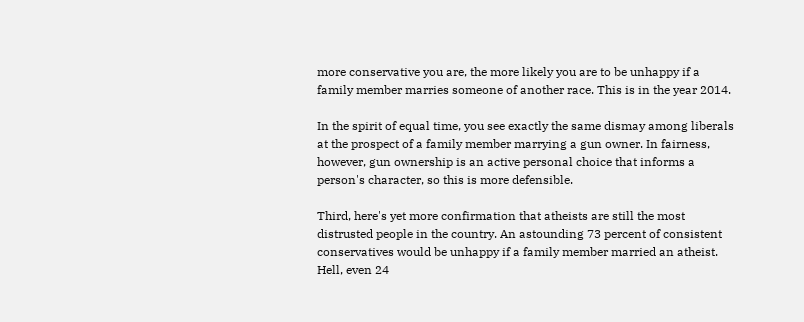more conservative you are, the more likely you are to be unhappy if a family member marries someone of another race. This is in the year 2014.

In the spirit of equal time, you see exactly the same dismay among liberals at the prospect of a family member marrying a gun owner. In fairness, however, gun ownership is an active personal choice that informs a person's character, so this is more defensible.

Third, here's yet more confirmation that atheists are still the most distrusted people in the country. An astounding 73 percent of consistent conservatives would be unhappy if a family member married an atheist. Hell, even 24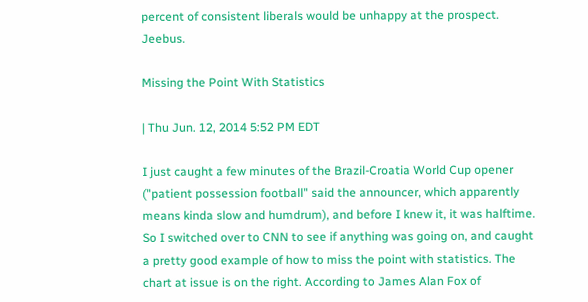percent of consistent liberals would be unhappy at the prospect. Jeebus.

Missing the Point With Statistics

| Thu Jun. 12, 2014 5:52 PM EDT

I just caught a few minutes of the Brazil-Croatia World Cup opener ("patient possession football" said the announcer, which apparently means kinda slow and humdrum), and before I knew it, it was halftime. So I switched over to CNN to see if anything was going on, and caught a pretty good example of how to miss the point with statistics. The chart at issue is on the right. According to James Alan Fox of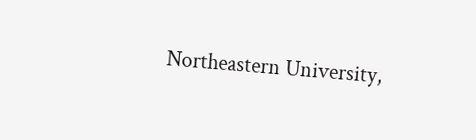Northeastern University,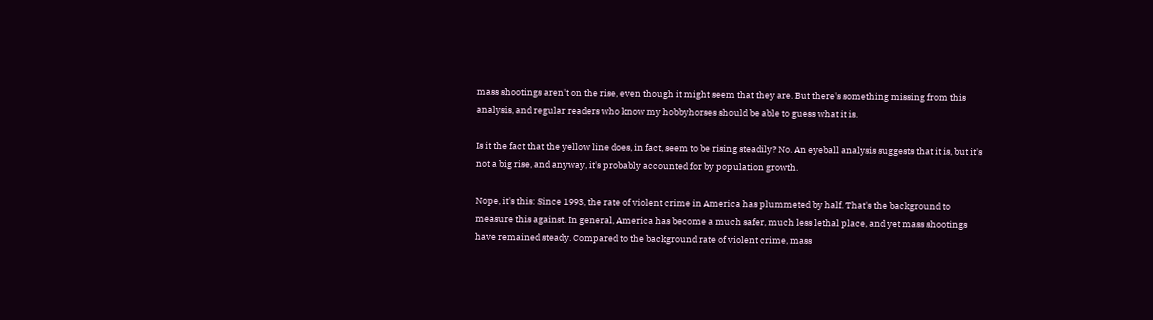mass shootings aren't on the rise, even though it might seem that they are. But there's something missing from this analysis, and regular readers who know my hobbyhorses should be able to guess what it is.

Is it the fact that the yellow line does, in fact, seem to be rising steadily? No. An eyeball analysis suggests that it is, but it's not a big rise, and anyway, it's probably accounted for by population growth.

Nope, it's this: Since 1993, the rate of violent crime in America has plummeted by half. That's the background to measure this against. In general, America has become a much safer, much less lethal place, and yet mass shootings have remained steady. Compared to the background rate of violent crime, mass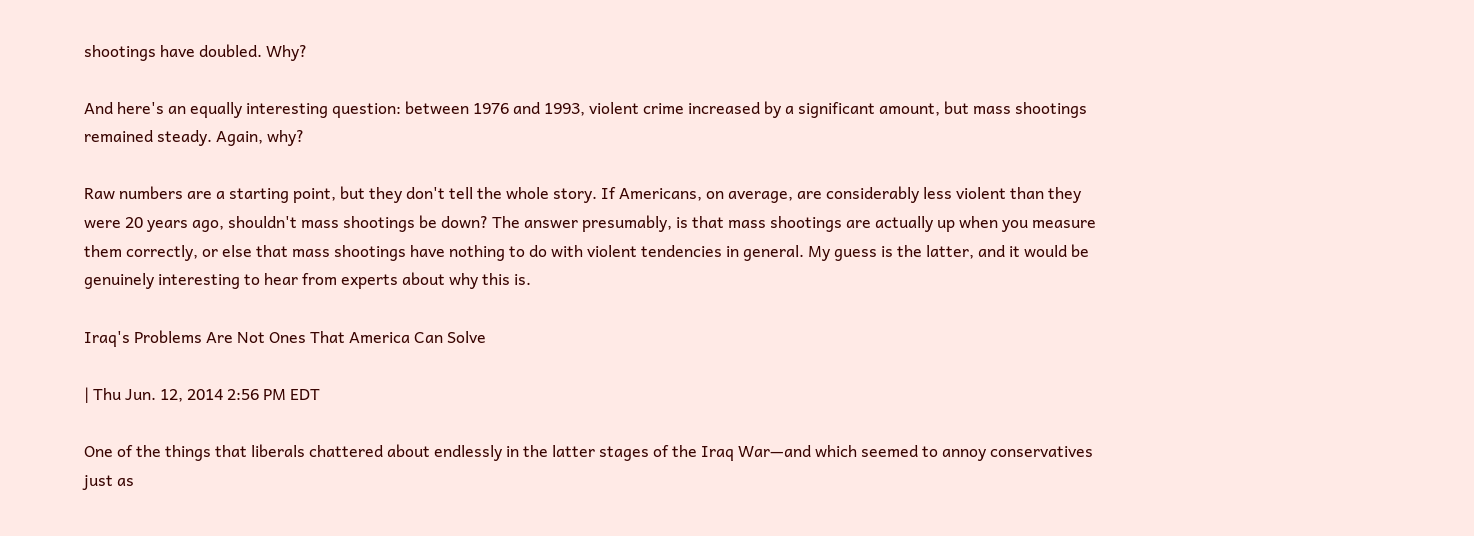shootings have doubled. Why?

And here's an equally interesting question: between 1976 and 1993, violent crime increased by a significant amount, but mass shootings remained steady. Again, why?

Raw numbers are a starting point, but they don't tell the whole story. If Americans, on average, are considerably less violent than they were 20 years ago, shouldn't mass shootings be down? The answer presumably, is that mass shootings are actually up when you measure them correctly, or else that mass shootings have nothing to do with violent tendencies in general. My guess is the latter, and it would be genuinely interesting to hear from experts about why this is.

Iraq's Problems Are Not Ones That America Can Solve

| Thu Jun. 12, 2014 2:56 PM EDT

One of the things that liberals chattered about endlessly in the latter stages of the Iraq War—and which seemed to annoy conservatives just as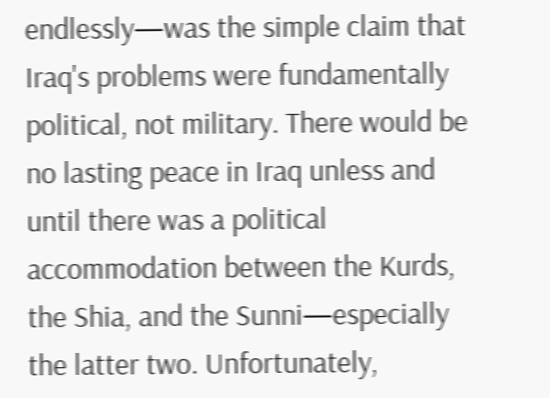endlessly—was the simple claim that Iraq's problems were fundamentally political, not military. There would be no lasting peace in Iraq unless and until there was a political accommodation between the Kurds, the Shia, and the Sunni—especially the latter two. Unfortunately,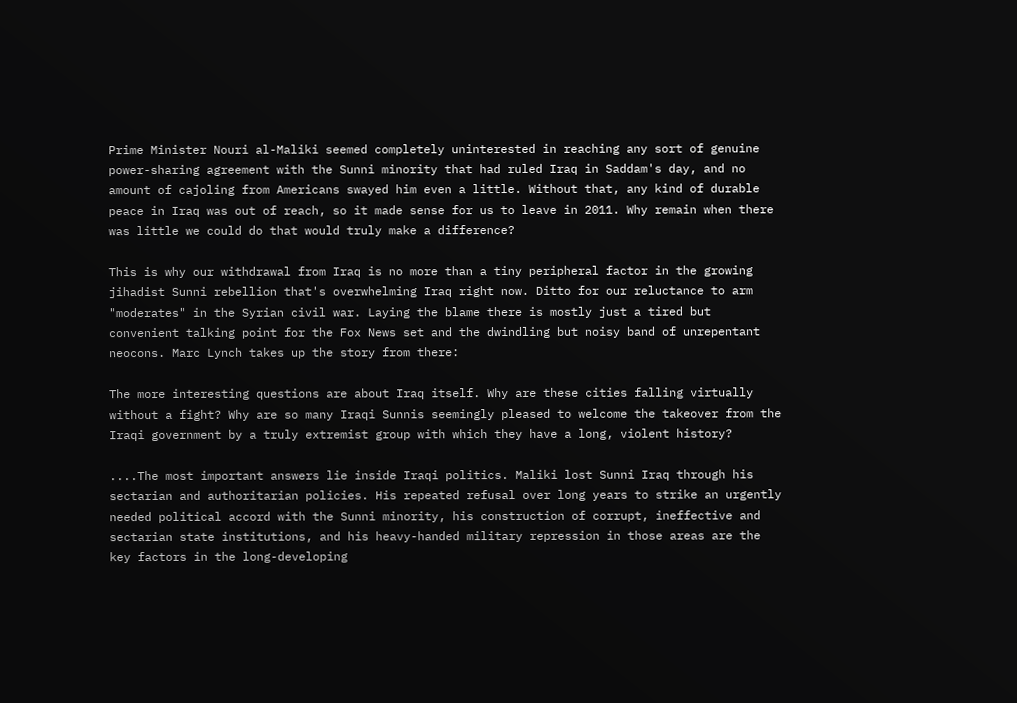Prime Minister Nouri al-Maliki seemed completely uninterested in reaching any sort of genuine power-sharing agreement with the Sunni minority that had ruled Iraq in Saddam's day, and no amount of cajoling from Americans swayed him even a little. Without that, any kind of durable peace in Iraq was out of reach, so it made sense for us to leave in 2011. Why remain when there was little we could do that would truly make a difference?

This is why our withdrawal from Iraq is no more than a tiny peripheral factor in the growing jihadist Sunni rebellion that's overwhelming Iraq right now. Ditto for our reluctance to arm "moderates" in the Syrian civil war. Laying the blame there is mostly just a tired but convenient talking point for the Fox News set and the dwindling but noisy band of unrepentant neocons. Marc Lynch takes up the story from there:

The more interesting questions are about Iraq itself. Why are these cities falling virtually without a fight? Why are so many Iraqi Sunnis seemingly pleased to welcome the takeover from the Iraqi government by a truly extremist group with which they have a long, violent history?

....The most important answers lie inside Iraqi politics. Maliki lost Sunni Iraq through his sectarian and authoritarian policies. His repeated refusal over long years to strike an urgently needed political accord with the Sunni minority, his construction of corrupt, ineffective and sectarian state institutions, and his heavy-handed military repression in those areas are the key factors in the long-developing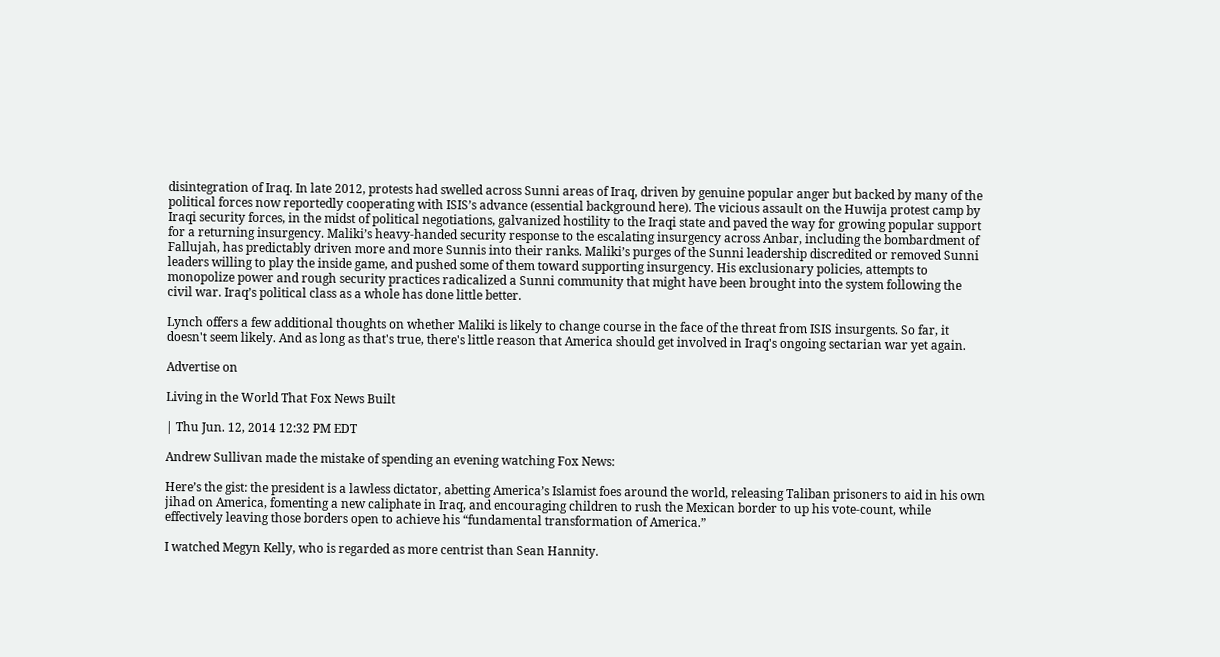disintegration of Iraq. In late 2012, protests had swelled across Sunni areas of Iraq, driven by genuine popular anger but backed by many of the political forces now reportedly cooperating with ISIS’s advance (essential background here). The vicious assault on the Huwija protest camp by Iraqi security forces, in the midst of political negotiations, galvanized hostility to the Iraqi state and paved the way for growing popular support for a returning insurgency. Maliki’s heavy-handed security response to the escalating insurgency across Anbar, including the bombardment of Fallujah, has predictably driven more and more Sunnis into their ranks. Maliki’s purges of the Sunni leadership discredited or removed Sunni leaders willing to play the inside game, and pushed some of them toward supporting insurgency. His exclusionary policies, attempts to monopolize power and rough security practices radicalized a Sunni community that might have been brought into the system following the civil war. Iraq’s political class as a whole has done little better.

Lynch offers a few additional thoughts on whether Maliki is likely to change course in the face of the threat from ISIS insurgents. So far, it doesn't seem likely. And as long as that's true, there's little reason that America should get involved in Iraq's ongoing sectarian war yet again.

Advertise on

Living in the World That Fox News Built

| Thu Jun. 12, 2014 12:32 PM EDT

Andrew Sullivan made the mistake of spending an evening watching Fox News:

Here’s the gist: the president is a lawless dictator, abetting America’s Islamist foes around the world, releasing Taliban prisoners to aid in his own jihad on America, fomenting a new caliphate in Iraq, and encouraging children to rush the Mexican border to up his vote-count, while effectively leaving those borders open to achieve his “fundamental transformation of America.”

I watched Megyn Kelly, who is regarded as more centrist than Sean Hannity.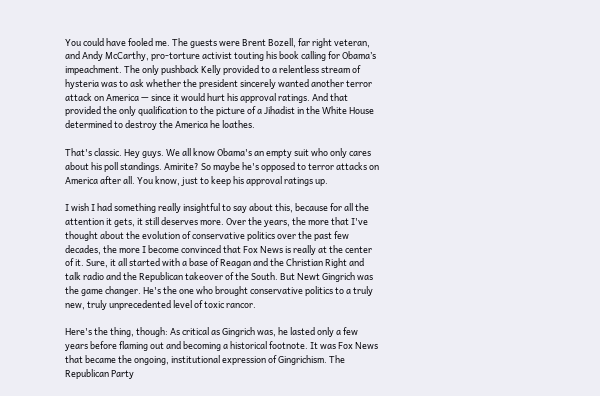You could have fooled me. The guests were Brent Bozell, far right veteran, and Andy McCarthy, pro-torture activist touting his book calling for Obama’s impeachment. The only pushback Kelly provided to a relentless stream of hysteria was to ask whether the president sincerely wanted another terror attack on America — since it would hurt his approval ratings. And that provided the only qualification to the picture of a Jihadist in the White House determined to destroy the America he loathes.

That's classic. Hey guys. We all know Obama's an empty suit who only cares about his poll standings. Amirite? So maybe he's opposed to terror attacks on America after all. You know, just to keep his approval ratings up.

I wish I had something really insightful to say about this, because for all the attention it gets, it still deserves more. Over the years, the more that I've thought about the evolution of conservative politics over the past few decades, the more I become convinced that Fox News is really at the center of it. Sure, it all started with a base of Reagan and the Christian Right and talk radio and the Republican takeover of the South. But Newt Gingrich was the game changer. He's the one who brought conservative politics to a truly new, truly unprecedented level of toxic rancor.

Here's the thing, though: As critical as Gingrich was, he lasted only a few years before flaming out and becoming a historical footnote. It was Fox News that became the ongoing, institutional expression of Gingrichism. The Republican Party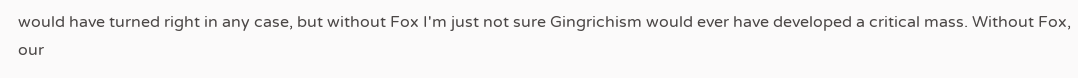would have turned right in any case, but without Fox I'm just not sure Gingrichism would ever have developed a critical mass. Without Fox, our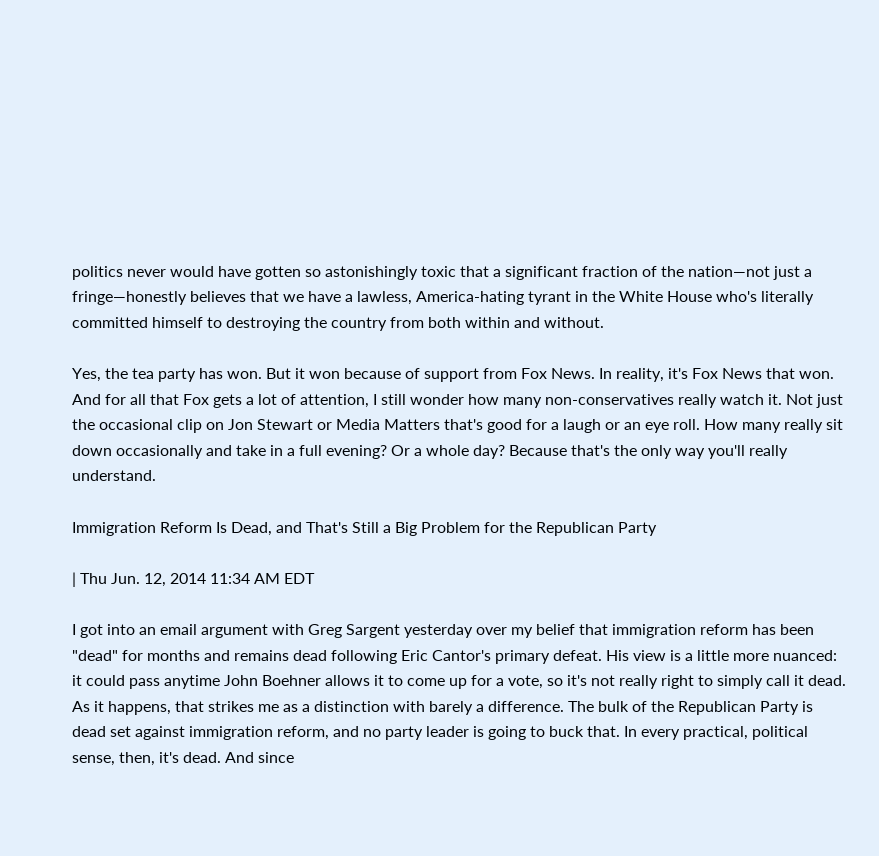politics never would have gotten so astonishingly toxic that a significant fraction of the nation—not just a fringe—honestly believes that we have a lawless, America-hating tyrant in the White House who's literally committed himself to destroying the country from both within and without.

Yes, the tea party has won. But it won because of support from Fox News. In reality, it's Fox News that won. And for all that Fox gets a lot of attention, I still wonder how many non-conservatives really watch it. Not just the occasional clip on Jon Stewart or Media Matters that's good for a laugh or an eye roll. How many really sit down occasionally and take in a full evening? Or a whole day? Because that's the only way you'll really understand.

Immigration Reform Is Dead, and That's Still a Big Problem for the Republican Party

| Thu Jun. 12, 2014 11:34 AM EDT

I got into an email argument with Greg Sargent yesterday over my belief that immigration reform has been "dead" for months and remains dead following Eric Cantor's primary defeat. His view is a little more nuanced: it could pass anytime John Boehner allows it to come up for a vote, so it's not really right to simply call it dead. As it happens, that strikes me as a distinction with barely a difference. The bulk of the Republican Party is dead set against immigration reform, and no party leader is going to buck that. In every practical, political sense, then, it's dead. And since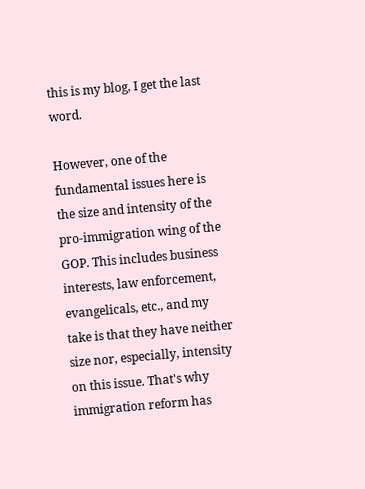this is my blog, I get the last word.

However, one of the fundamental issues here is the size and intensity of the pro-immigration wing of the GOP. This includes business interests, law enforcement, evangelicals, etc., and my take is that they have neither size nor, especially, intensity on this issue. That's why immigration reform has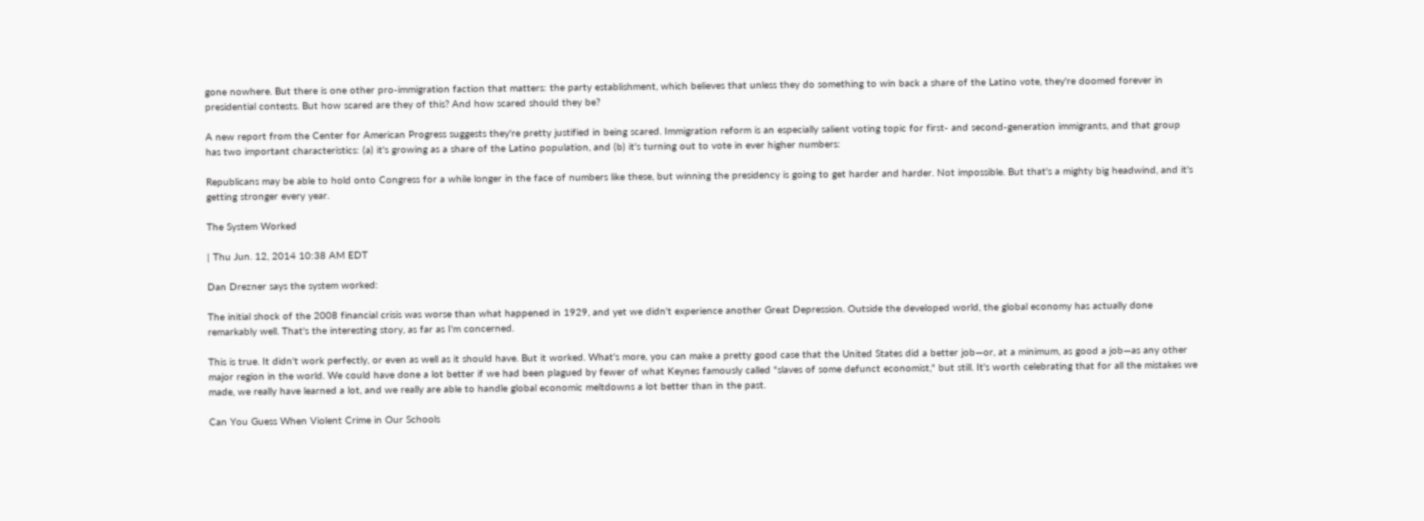gone nowhere. But there is one other pro-immigration faction that matters: the party establishment, which believes that unless they do something to win back a share of the Latino vote, they're doomed forever in presidential contests. But how scared are they of this? And how scared should they be?

A new report from the Center for American Progress suggests they're pretty justified in being scared. Immigration reform is an especially salient voting topic for first- and second-generation immigrants, and that group has two important characteristics: (a) it's growing as a share of the Latino population, and (b) it's turning out to vote in ever higher numbers:

Republicans may be able to hold onto Congress for a while longer in the face of numbers like these, but winning the presidency is going to get harder and harder. Not impossible. But that's a mighty big headwind, and it's getting stronger every year.

The System Worked

| Thu Jun. 12, 2014 10:38 AM EDT

Dan Drezner says the system worked:

The initial shock of the 2008 financial crisis was worse than what happened in 1929, and yet we didn't experience another Great Depression. Outside the developed world, the global economy has actually done remarkably well. That's the interesting story, as far as I'm concerned.

This is true. It didn't work perfectly, or even as well as it should have. But it worked. What's more, you can make a pretty good case that the United States did a better job—or, at a minimum, as good a job—as any other major region in the world. We could have done a lot better if we had been plagued by fewer of what Keynes famously called "slaves of some defunct economist," but still. It's worth celebrating that for all the mistakes we made, we really have learned a lot, and we really are able to handle global economic meltdowns a lot better than in the past.

Can You Guess When Violent Crime in Our Schools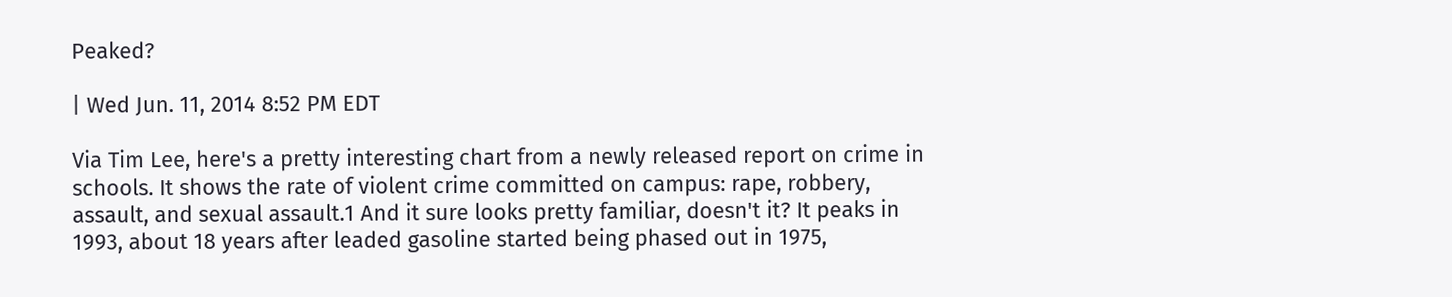Peaked?

| Wed Jun. 11, 2014 8:52 PM EDT

Via Tim Lee, here's a pretty interesting chart from a newly released report on crime in schools. It shows the rate of violent crime committed on campus: rape, robbery, assault, and sexual assault.1 And it sure looks pretty familiar, doesn't it? It peaks in 1993, about 18 years after leaded gasoline started being phased out in 1975,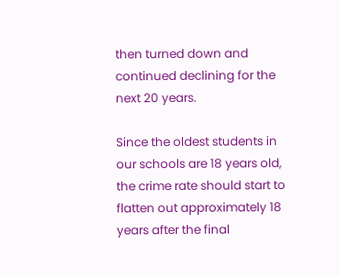then turned down and continued declining for the next 20 years.

Since the oldest students in our schools are 18 years old, the crime rate should start to flatten out approximately 18 years after the final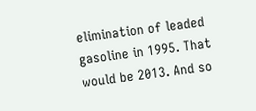elimination of leaded gasoline in 1995. That would be 2013. And so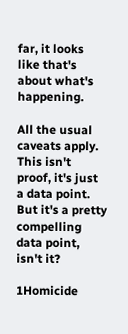far, it looks like that's about what's happening.

All the usual caveats apply. This isn't proof, it's just a data point. But it's a pretty compelling data point, isn't it?

1Homicide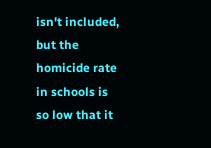isn't included, but the homicide rate in schools is so low that it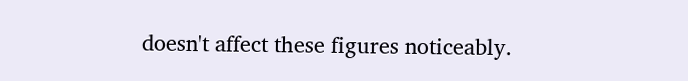doesn't affect these figures noticeably.